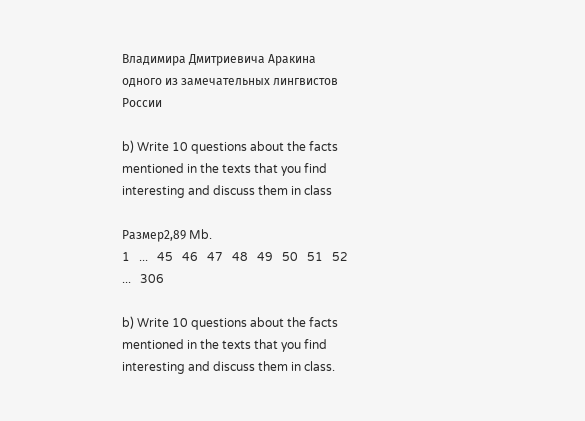Владимира Дмитриевича Аракина одного из замечательных лингвистов России

b) Write 10 questions about the facts mentioned in the texts that you find interesting and discuss them in class

Размер2,89 Mb.
1   ...   45   46   47   48   49   50   51   52   ...   306

b) Write 10 questions about the facts mentioned in the texts that you find interesting and discuss them in class.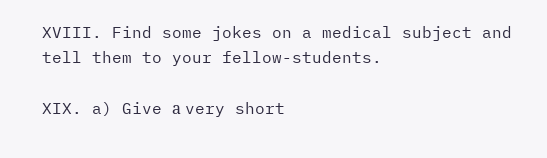XVIII. Find some jokes on a medical subject and tell them to your fellow-students.

XIX. a) Give а very short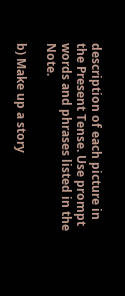description of each picture in the Present Tense. Use prompt words and phrases listed in the Note.

b) Make up a story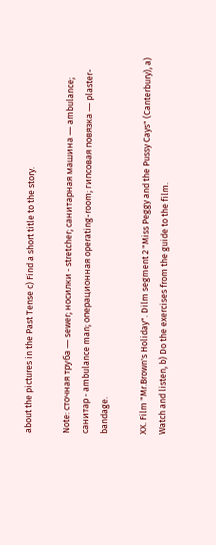about the pictures in the Past Tense c) Find a short title to the story.

Note: сточная труба — sewer; носилки - stretcher; санитарная машина — ambulance; санитар - ambulance man; операционная operating-room; гипсовая повязка — plaster-bandage.

XX. Film "Mr.Brown's Holiday". Dilm segment 2 "Miss Peggy and the Pussy Cays" (Canterbury), a) Watch and listen, b) Do the exercises from the guide to the film.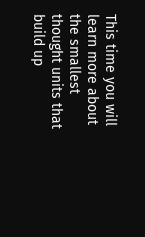This time you will learn more about the smallest thought units that build up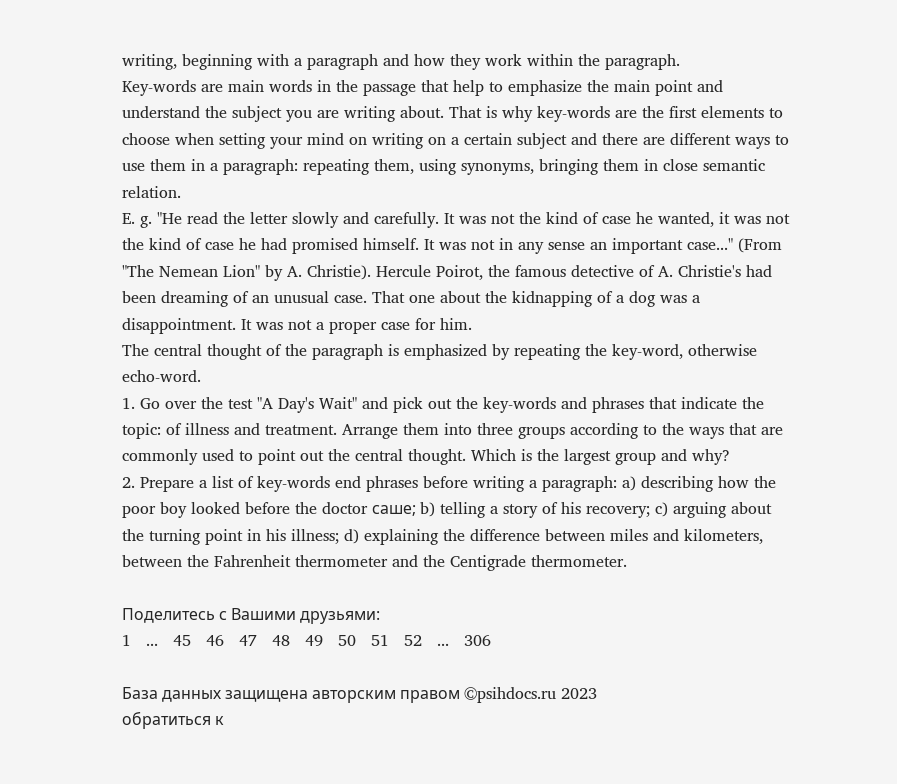writing, beginning with a paragraph and how they work within the paragraph.
Key-words are main words in the passage that help to emphasize the main point and understand the subject you are writing about. That is why key-words are the first elements to choose when setting your mind on writing on a certain subject and there are different ways to use them in a paragraph: repeating them, using synonyms, bringing them in close semantic relation.
E. g. "He read the letter slowly and carefully. It was not the kind of case he wanted, it was not the kind of case he had promised himself. It was not in any sense an important case..." (From "The Nemean Lion" by A. Christie). Hercule Poirot, the famous detective of A. Christie's had been dreaming of an unusual case. That one about the kidnapping of a dog was a disappointment. It was not a proper case for him.
The central thought of the paragraph is emphasized by repeating the key-word, otherwise echo-word.
1. Go over the test "A Day's Wait" and pick out the key-words and phrases that indicate the topic: of illness and treatment. Arrange them into three groups according to the ways that are commonly used to point out the central thought. Which is the largest group and why?
2. Prepare a list of key-words end phrases before writing a paragraph: a) describing how the poor boy looked before the doctor саше; b) telling a story of his recovery; c) arguing about the turning point in his illness; d) explaining the difference between miles and kilometers, between the Fahrenheit thermometer and the Centigrade thermometer.

Поделитесь с Вашими друзьями:
1   ...   45   46   47   48   49   50   51   52   ...   306

База данных защищена авторским правом ©psihdocs.ru 2023
обратиться к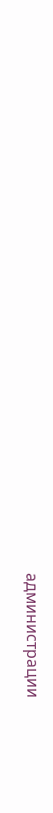администрации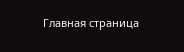Главная страница